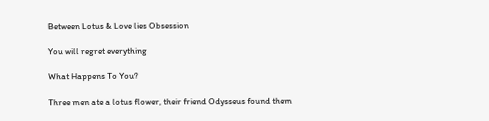Between Lotus & Love lies Obsession

You will regret everything

What Happens To You?

Three men ate a lotus flower, their friend Odysseus found them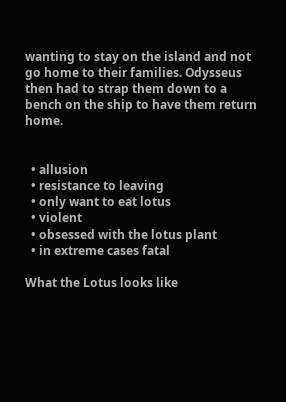wanting to stay on the island and not go home to their families. Odysseus then had to strap them down to a bench on the ship to have them return home.


  • allusion
  • resistance to leaving
  • only want to eat lotus
  • violent
  • obsessed with the lotus plant
  • in extreme cases fatal

What the Lotus looks like